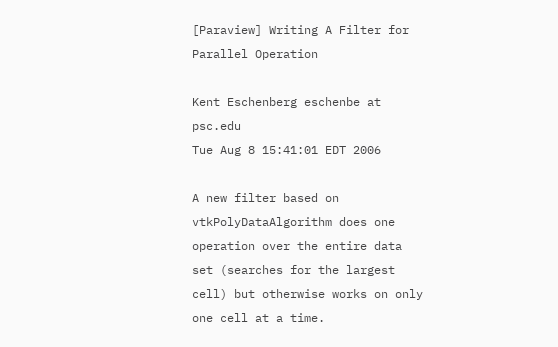[Paraview] Writing A Filter for Parallel Operation

Kent Eschenberg eschenbe at psc.edu
Tue Aug 8 15:41:01 EDT 2006

A new filter based on vtkPolyDataAlgorithm does one operation over the entire data set (searches for the largest cell) but otherwise works on only one cell at a time.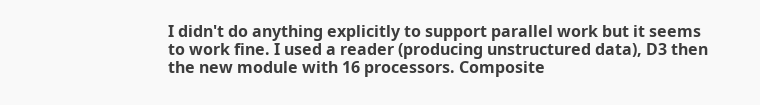I didn't do anything explicitly to support parallel work but it seems to work fine. I used a reader (producing unstructured data), D3 then the new module with 16 processors. Composite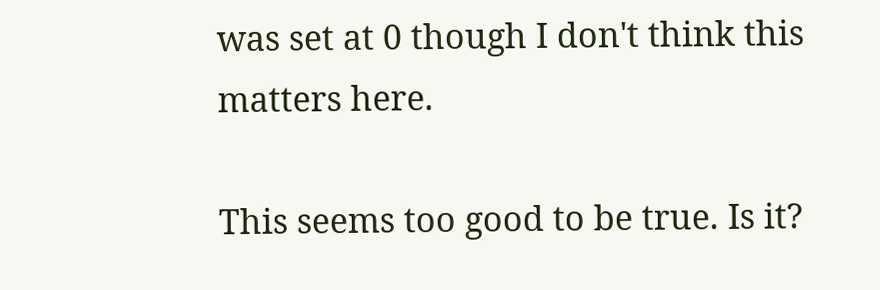was set at 0 though I don't think this matters here.

This seems too good to be true. Is it?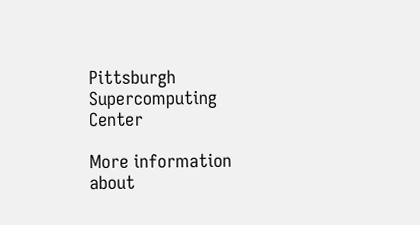Pittsburgh Supercomputing Center

More information about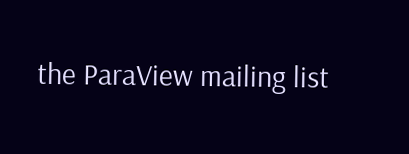the ParaView mailing list